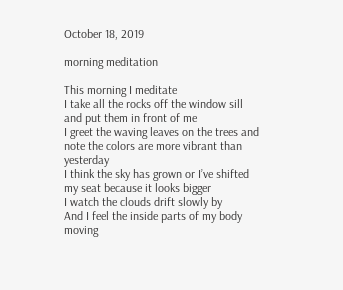October 18, 2019

morning meditation

This morning I meditate
I take all the rocks off the window sill and put them in front of me
I greet the waving leaves on the trees and note the colors are more vibrant than yesterday
I think the sky has grown or I’ve shifted my seat because it looks bigger
I watch the clouds drift slowly by
And I feel the inside parts of my body moving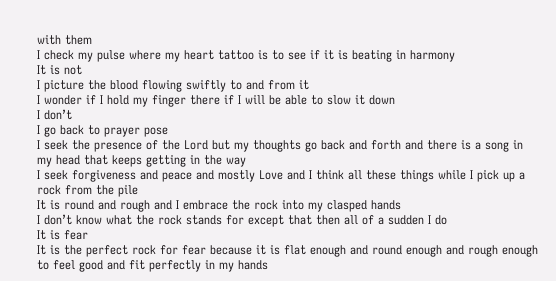with them
I check my pulse where my heart tattoo is to see if it is beating in harmony
It is not
I picture the blood flowing swiftly to and from it
I wonder if I hold my finger there if I will be able to slow it down
I don’t
I go back to prayer pose
I seek the presence of the Lord but my thoughts go back and forth and there is a song in my head that keeps getting in the way
I seek forgiveness and peace and mostly Love and I think all these things while I pick up a rock from the pile
It is round and rough and I embrace the rock into my clasped hands
I don’t know what the rock stands for except that then all of a sudden I do
It is fear
It is the perfect rock for fear because it is flat enough and round enough and rough enough to feel good and fit perfectly in my hands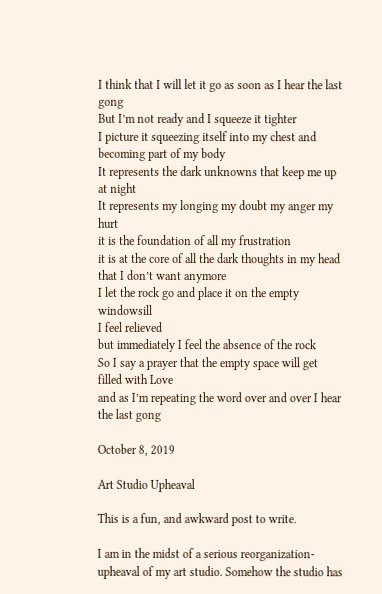I think that I will let it go as soon as I hear the last gong
But I’m not ready and I squeeze it tighter
I picture it squeezing itself into my chest and becoming part of my body
It represents the dark unknowns that keep me up at night
It represents my longing my doubt my anger my hurt
it is the foundation of all my frustration
it is at the core of all the dark thoughts in my head that I don’t want anymore
I let the rock go and place it on the empty windowsill
I feel relieved
but immediately I feel the absence of the rock
So I say a prayer that the empty space will get filled with Love
and as I’m repeating the word over and over I hear the last gong

October 8, 2019

Art Studio Upheaval

This is a fun, and awkward post to write.

I am in the midst of a serious reorganization-upheaval of my art studio. Somehow the studio has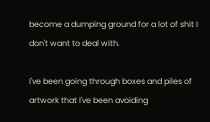become a dumping ground for a lot of shit I don't want to deal with.

I've been going through boxes and piles of artwork that I've been avoiding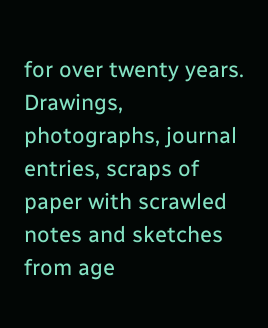for over twenty years. Drawings, photographs, journal entries, scraps of paper with scrawled notes and sketches from age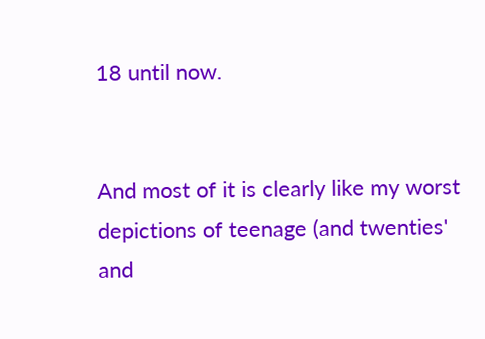18 until now.


And most of it is clearly like my worst depictions of teenage (and twenties' and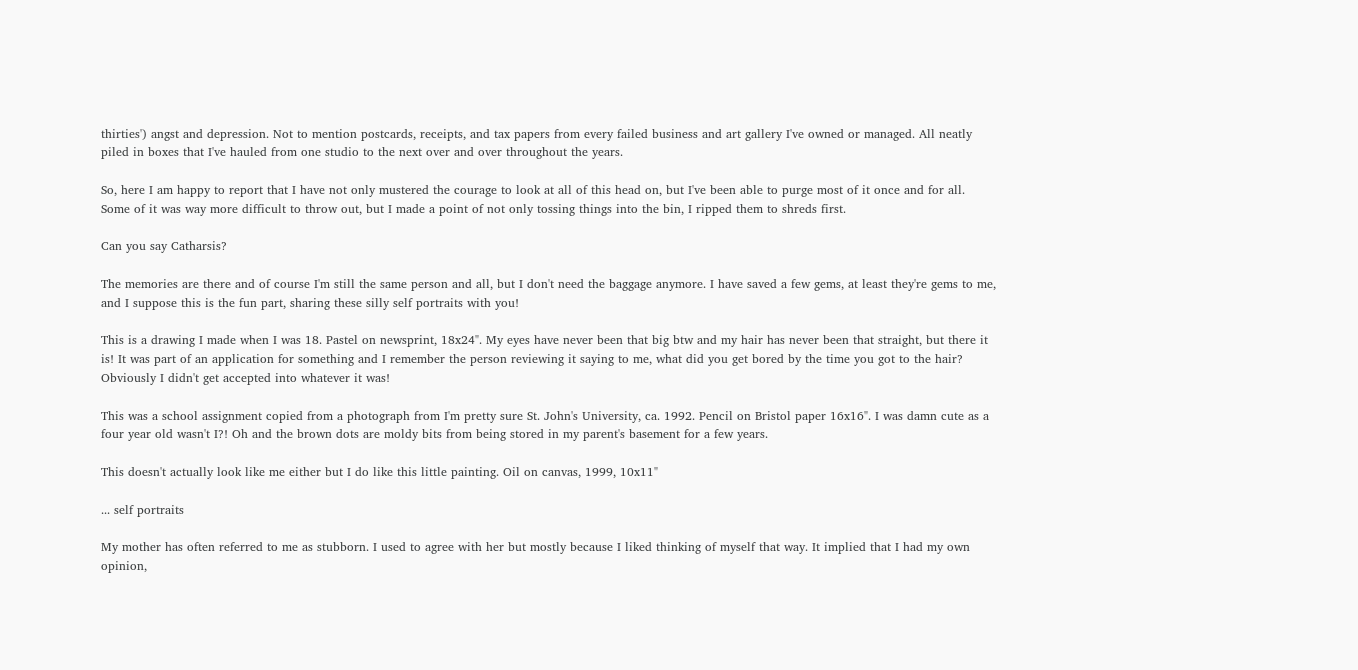thirties') angst and depression. Not to mention postcards, receipts, and tax papers from every failed business and art gallery I've owned or managed. All neatly piled in boxes that I've hauled from one studio to the next over and over throughout the years.

So, here I am happy to report that I have not only mustered the courage to look at all of this head on, but I've been able to purge most of it once and for all. Some of it was way more difficult to throw out, but I made a point of not only tossing things into the bin, I ripped them to shreds first.

Can you say Catharsis?

The memories are there and of course I'm still the same person and all, but I don't need the baggage anymore. I have saved a few gems, at least they're gems to me, and I suppose this is the fun part, sharing these silly self portraits with you!

This is a drawing I made when I was 18. Pastel on newsprint, 18x24". My eyes have never been that big btw and my hair has never been that straight, but there it is! It was part of an application for something and I remember the person reviewing it saying to me, what did you get bored by the time you got to the hair? Obviously I didn't get accepted into whatever it was!

This was a school assignment copied from a photograph from I'm pretty sure St. John's University, ca. 1992. Pencil on Bristol paper 16x16". I was damn cute as a four year old wasn't I?! Oh and the brown dots are moldy bits from being stored in my parent's basement for a few years.

This doesn't actually look like me either but I do like this little painting. Oil on canvas, 1999, 10x11"

... self portraits

My mother has often referred to me as stubborn. I used to agree with her but mostly because I liked thinking of myself that way. It implied that I had my own opinion,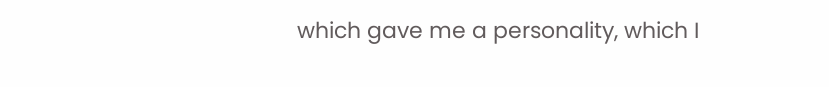which gave me a personality, which I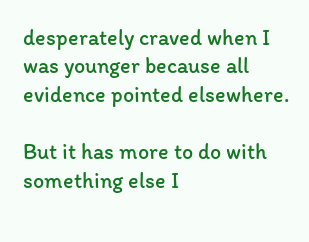desperately craved when I was younger because all evidence pointed elsewhere.

But it has more to do with something else I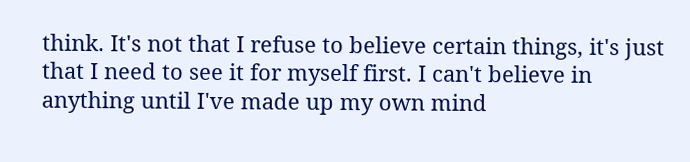think. It's not that I refuse to believe certain things, it's just that I need to see it for myself first. I can't believe in anything until I've made up my own mind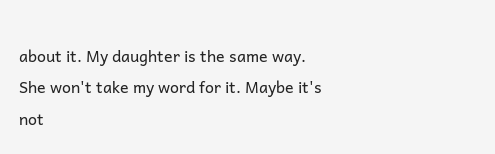about it. My daughter is the same way. She won't take my word for it. Maybe it's not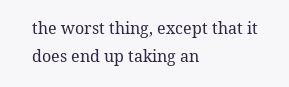the worst thing, except that it does end up taking an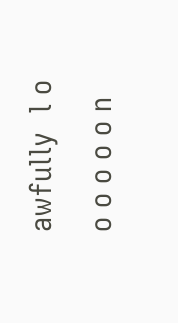awfully  l o o o o o o n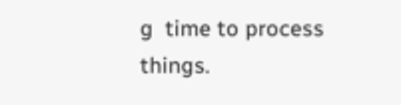g  time to process things.